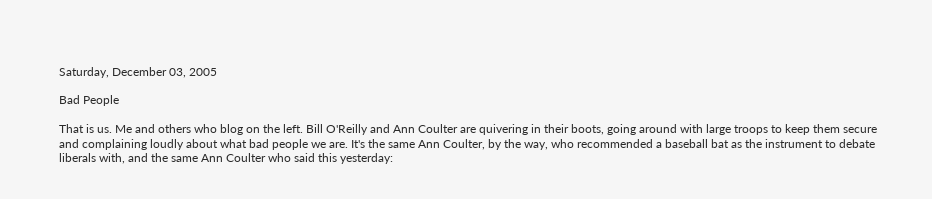Saturday, December 03, 2005

Bad People

That is us. Me and others who blog on the left. Bill O'Reilly and Ann Coulter are quivering in their boots, going around with large troops to keep them secure and complaining loudly about what bad people we are. It's the same Ann Coulter, by the way, who recommended a baseball bat as the instrument to debate liberals with, and the same Ann Coulter who said this yesterday: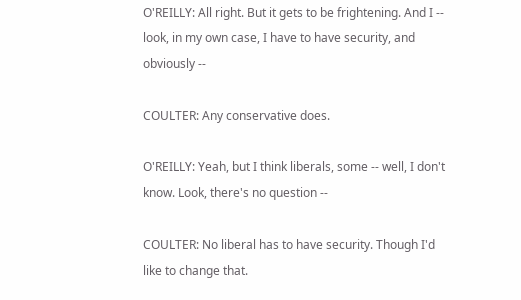O'REILLY: All right. But it gets to be frightening. And I -- look, in my own case, I have to have security, and obviously --

COULTER: Any conservative does.

O'REILLY: Yeah, but I think liberals, some -- well, I don't know. Look, there's no question --

COULTER: No liberal has to have security. Though I'd like to change that.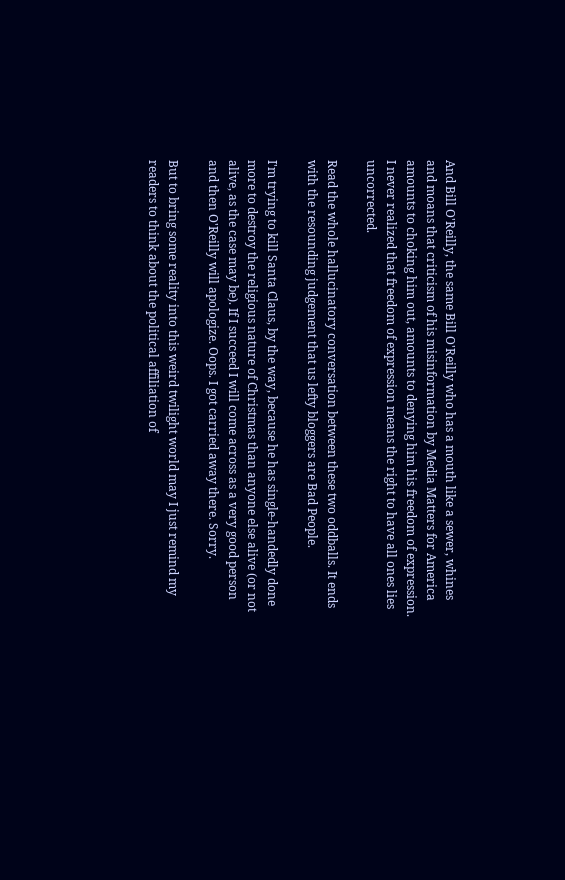And Bill O'Reilly, the same Bill O'Reilly who has a mouth like a sewer, whines and moans that criticism of his misinformation by Media Matters for America amounts to choking him out, amounts to denying him his freedom of expression. I never realized that freedom of expression means the right to have all ones lies uncorrected.

Read the whole hallucinatory conversation between these two oddballs. It ends with the resounding judgement that us lefty bloggers are Bad People.

I'm trying to kill Santa Claus, by the way, because he has single-handedly done more to destroy the religious nature of Christmas than anyone else alive (or not alive, as the case may be). If I succeed I will come across as a very good person and then O'Reilly will apologize. Oops. I got carried away there. Sorry.

But to bring some reality into this weird twilight world may I just remind my readers to think about the political affiliation of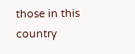those in this country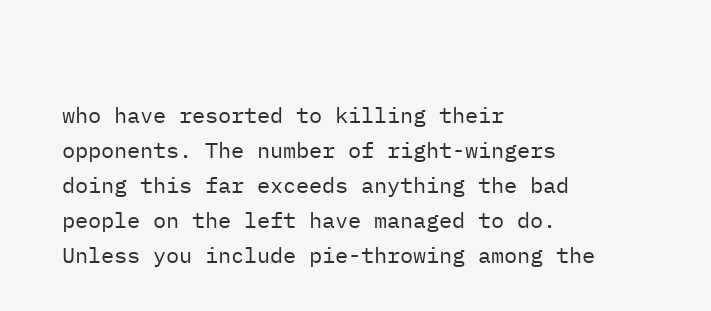who have resorted to killing their opponents. The number of right-wingers doing this far exceeds anything the bad people on the left have managed to do. Unless you include pie-throwing among the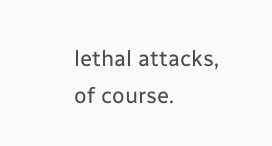lethal attacks, of course.